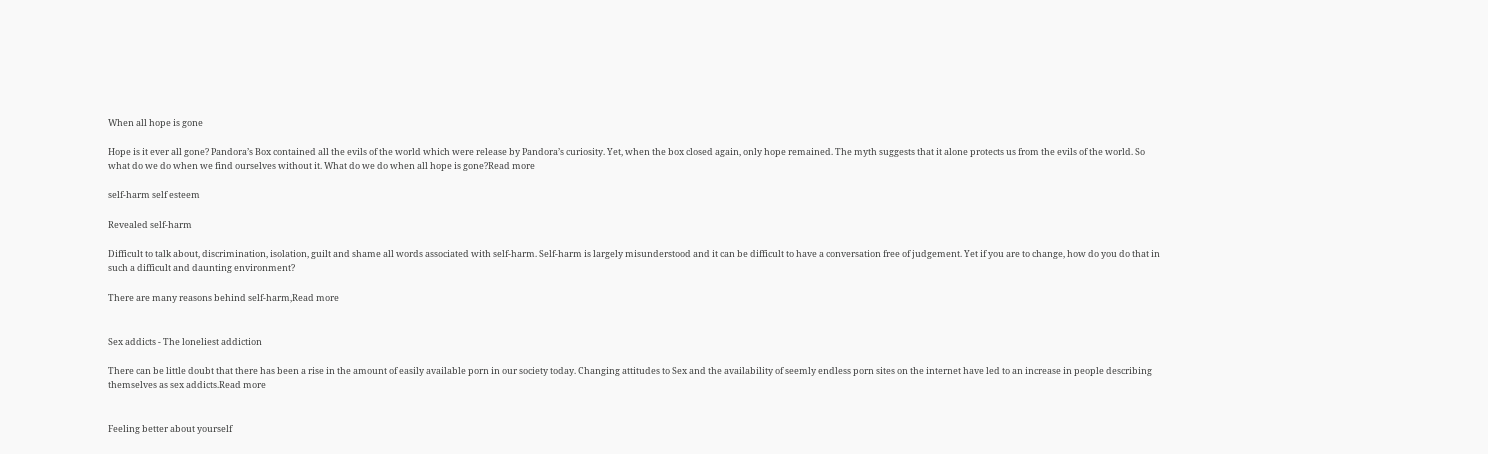When all hope is gone

Hope is it ever all gone? Pandora’s Box contained all the evils of the world which were release by Pandora’s curiosity. Yet, when the box closed again, only hope remained. The myth suggests that it alone protects us from the evils of the world. So what do we do when we find ourselves without it. What do we do when all hope is gone?Read more

self-harm self esteem

Revealed self-harm

Difficult to talk about, discrimination, isolation, guilt and shame all words associated with self-harm. Self-harm is largely misunderstood and it can be difficult to have a conversation free of judgement. Yet if you are to change, how do you do that in such a difficult and daunting environment?

There are many reasons behind self-harm,Read more


Sex addicts - The loneliest addiction

There can be little doubt that there has been a rise in the amount of easily available porn in our society today. Changing attitudes to Sex and the availability of seemly endless porn sites on the internet have led to an increase in people describing themselves as sex addicts.Read more


Feeling better about yourself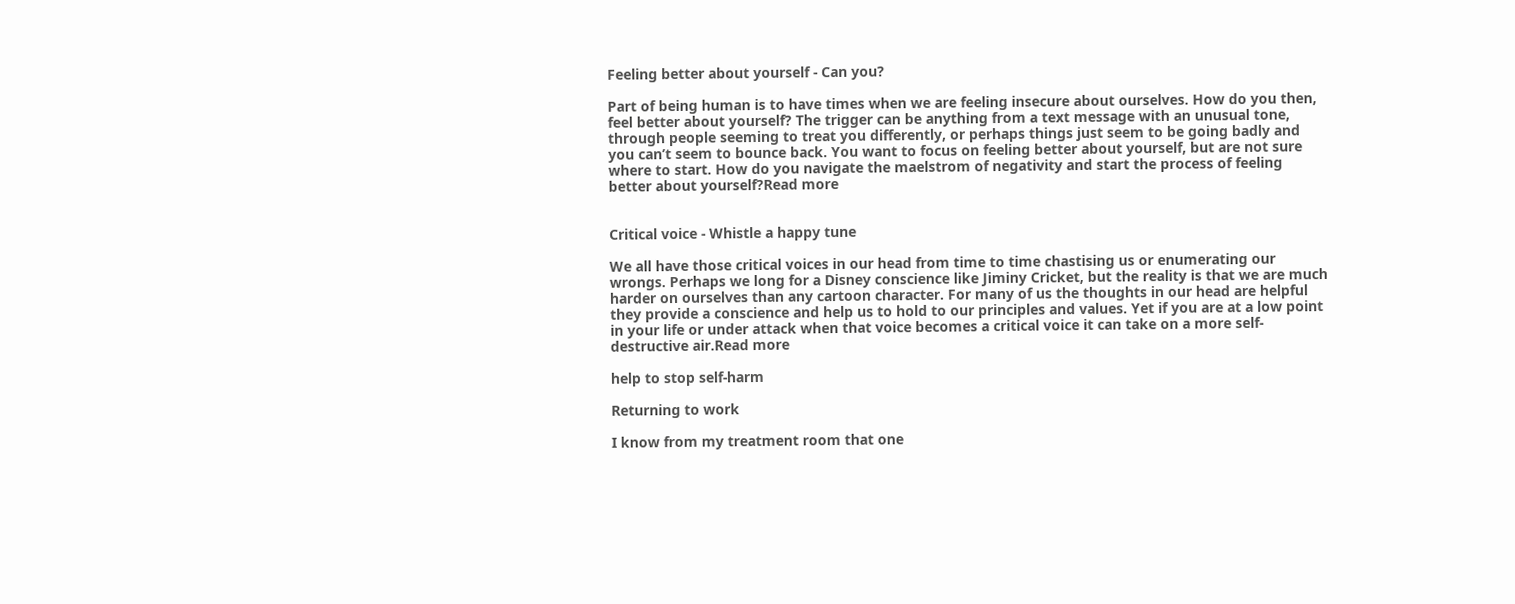Feeling better about yourself - Can you?

Part of being human is to have times when we are feeling insecure about ourselves. How do you then, feel better about yourself? The trigger can be anything from a text message with an unusual tone, through people seeming to treat you differently, or perhaps things just seem to be going badly and you can’t seem to bounce back. You want to focus on feeling better about yourself, but are not sure where to start. How do you navigate the maelstrom of negativity and start the process of feeling better about yourself?Read more


Critical voice - Whistle a happy tune

We all have those critical voices in our head from time to time chastising us or enumerating our wrongs. Perhaps we long for a Disney conscience like Jiminy Cricket, but the reality is that we are much harder on ourselves than any cartoon character. For many of us the thoughts in our head are helpful they provide a conscience and help us to hold to our principles and values. Yet if you are at a low point in your life or under attack when that voice becomes a critical voice it can take on a more self-destructive air.Read more

help to stop self-harm

Returning to work

I know from my treatment room that one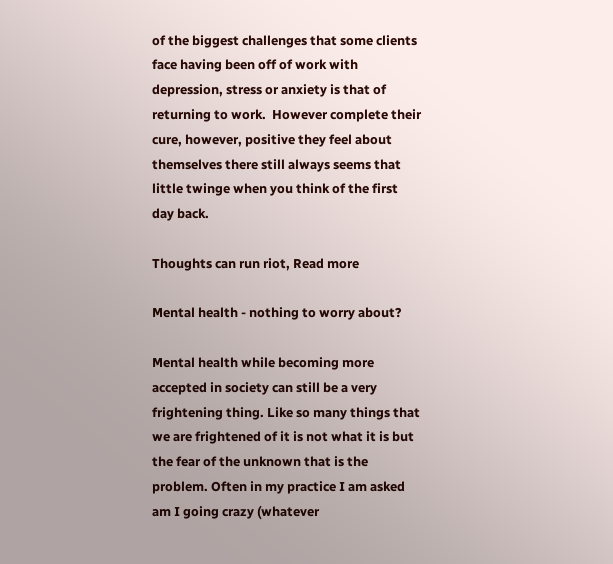of the biggest challenges that some clients face having been off of work with depression, stress or anxiety is that of returning to work.  However complete their cure, however, positive they feel about themselves there still always seems that little twinge when you think of the first day back.

Thoughts can run riot, Read more

Mental health - nothing to worry about?

Mental health while becoming more accepted in society can still be a very frightening thing. Like so many things that we are frightened of it is not what it is but the fear of the unknown that is the problem. Often in my practice I am asked am I going crazy (whatever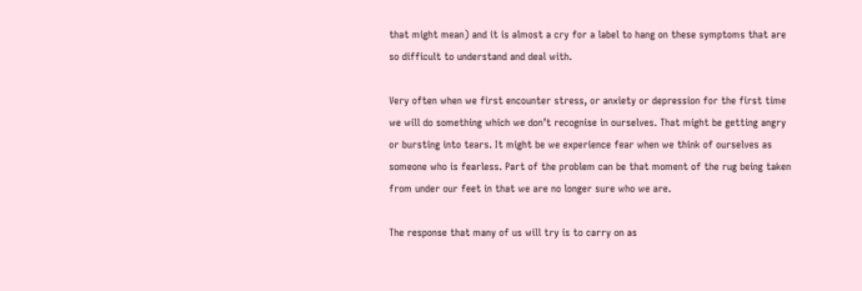that might mean) and it is almost a cry for a label to hang on these symptoms that are so difficult to understand and deal with.

Very often when we first encounter stress, or anxiety or depression for the first time we will do something which we don’t recognise in ourselves. That might be getting angry or bursting into tears. It might be we experience fear when we think of ourselves as someone who is fearless. Part of the problem can be that moment of the rug being taken from under our feet in that we are no longer sure who we are.

The response that many of us will try is to carry on as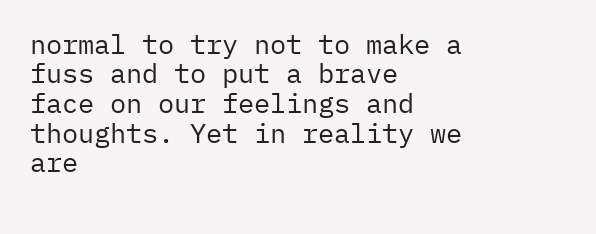normal to try not to make a fuss and to put a brave face on our feelings and thoughts. Yet in reality we are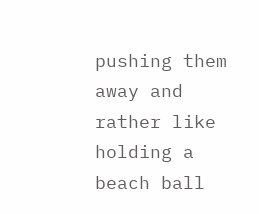pushing them away and rather like holding a beach ball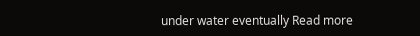under water eventually Read more